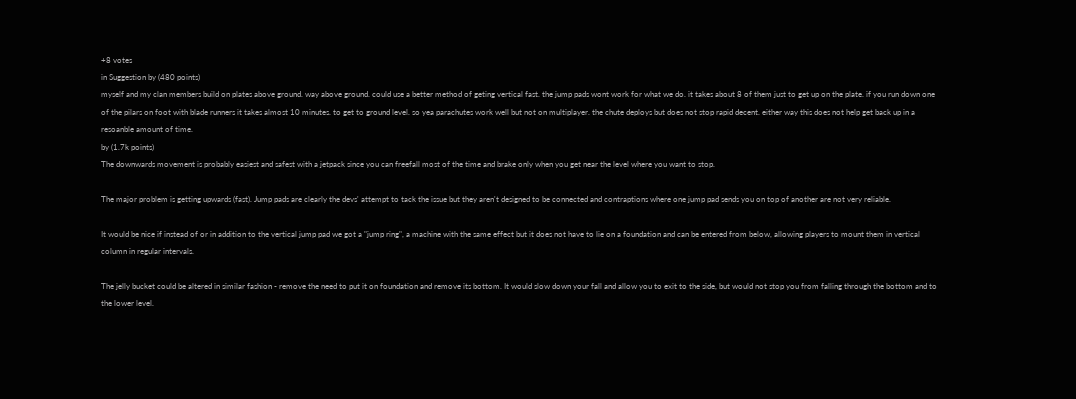+8 votes
in Suggestion by (480 points)
myself and my clan members build on plates above ground. way above ground. could use a better method of geting vertical fast. the jump pads wont work for what we do. it takes about 8 of them just to get up on the plate. if you run down one of the pilars on foot with blade runners it takes almost 10 minutes. to get to ground level. so yea parachutes work well but not on multiplayer. the chute deploys but does not stop rapid decent. either way this does not help get back up in a resoanble amount of time.
by (1.7k points)
The downwards movement is probably easiest and safest with a jetpack since you can freefall most of the time and brake only when you get near the level where you want to stop.

The major problem is getting upwards (fast). Jump pads are clearly the devs' attempt to tack the issue but they aren't designed to be connected and contraptions where one jump pad sends you on top of another are not very reliable.

It would be nice if instead of or in addition to the vertical jump pad we got a "jump ring", a machine with the same effect but it does not have to lie on a foundation and can be entered from below, allowing players to mount them in vertical column in regular intervals.

The jelly bucket could be altered in similar fashion - remove the need to put it on foundation and remove its bottom. It would slow down your fall and allow you to exit to the side, but would not stop you from falling through the bottom and to the lower level.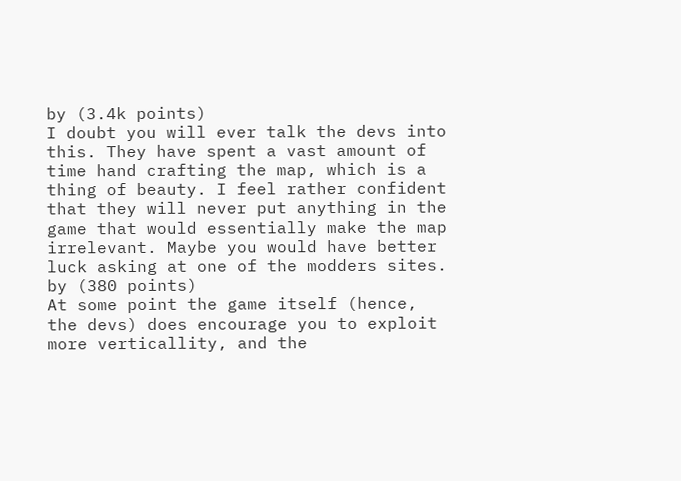by (3.4k points)
I doubt you will ever talk the devs into this. They have spent a vast amount of time hand crafting the map, which is a thing of beauty. I feel rather confident that they will never put anything in the game that would essentially make the map irrelevant. Maybe you would have better luck asking at one of the modders sites.
by (380 points)
At some point the game itself (hence, the devs) does encourage you to exploit more verticallity, and the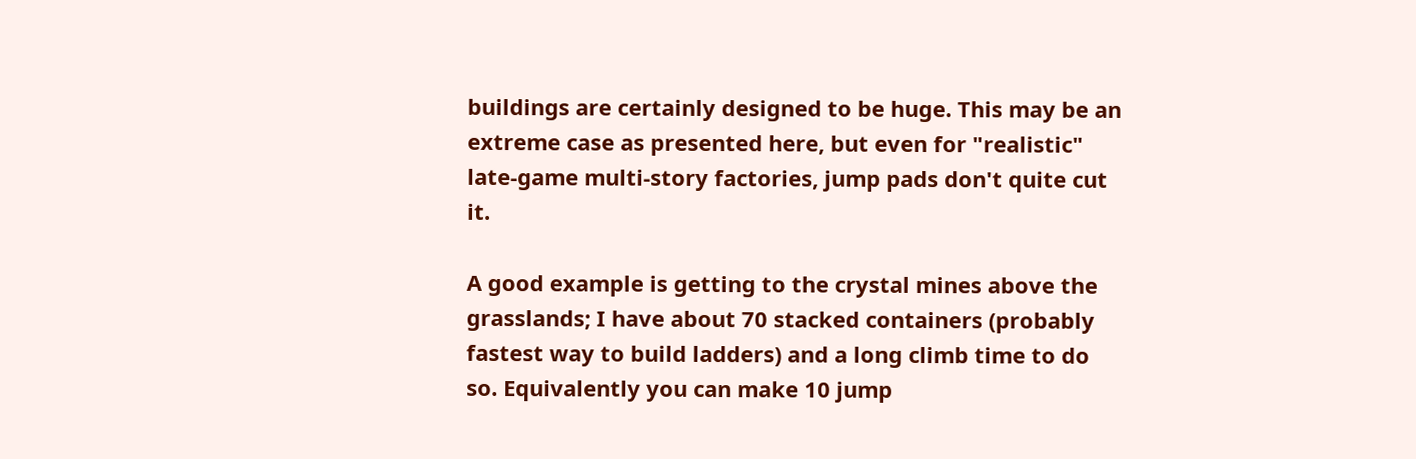buildings are certainly designed to be huge. This may be an extreme case as presented here, but even for "realistic" late-game multi-story factories, jump pads don't quite cut it.

A good example is getting to the crystal mines above the grasslands; I have about 70 stacked containers (probably fastest way to build ladders) and a long climb time to do so. Equivalently you can make 10 jump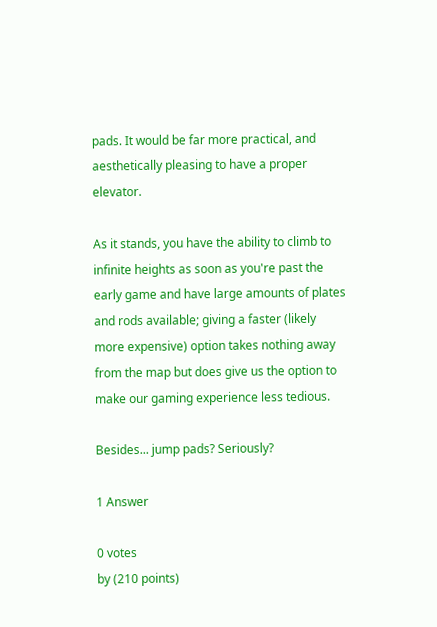pads. It would be far more practical, and aesthetically pleasing to have a proper elevator.

As it stands, you have the ability to climb to infinite heights as soon as you're past the early game and have large amounts of plates and rods available; giving a faster (likely more expensive) option takes nothing away from the map but does give us the option to make our gaming experience less tedious.

Besides... jump pads? Seriously?

1 Answer

0 votes
by (210 points)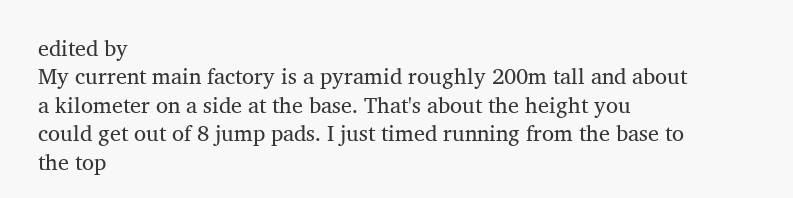edited by
My current main factory is a pyramid roughly 200m tall and about a kilometer on a side at the base. That's about the height you could get out of 8 jump pads. I just timed running from the base to the top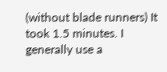(without blade runners) It took 1.5 minutes. I generally use a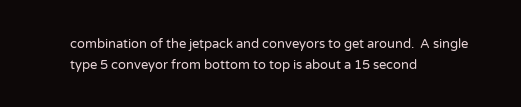combination of the jetpack and conveyors to get around.  A single type 5 conveyor from bottom to top is about a 15 second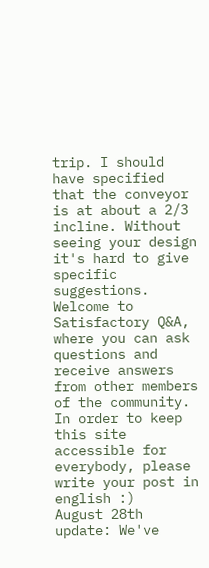trip. I should have specified that the conveyor is at about a 2/3 incline. Without seeing your design it's hard to give specific suggestions.
Welcome to Satisfactory Q&A, where you can ask questions and receive answers from other members of the community.
In order to keep this site accessible for everybody, please write your post in english :)
August 28th update: We've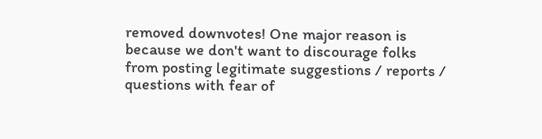removed downvotes! One major reason is because we don't want to discourage folks from posting legitimate suggestions / reports / questions with fear of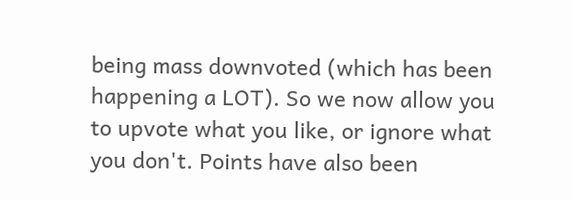being mass downvoted (which has been happening a LOT). So we now allow you to upvote what you like, or ignore what you don't. Points have also been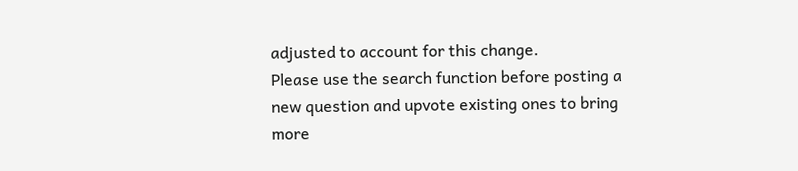adjusted to account for this change.
Please use the search function before posting a new question and upvote existing ones to bring more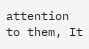attention to them, It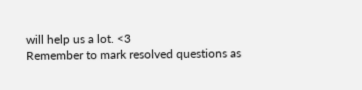will help us a lot. <3
Remember to mark resolved questions as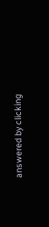answered by clicking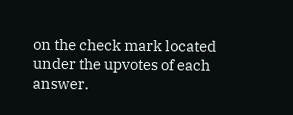on the check mark located under the upvotes of each answer.